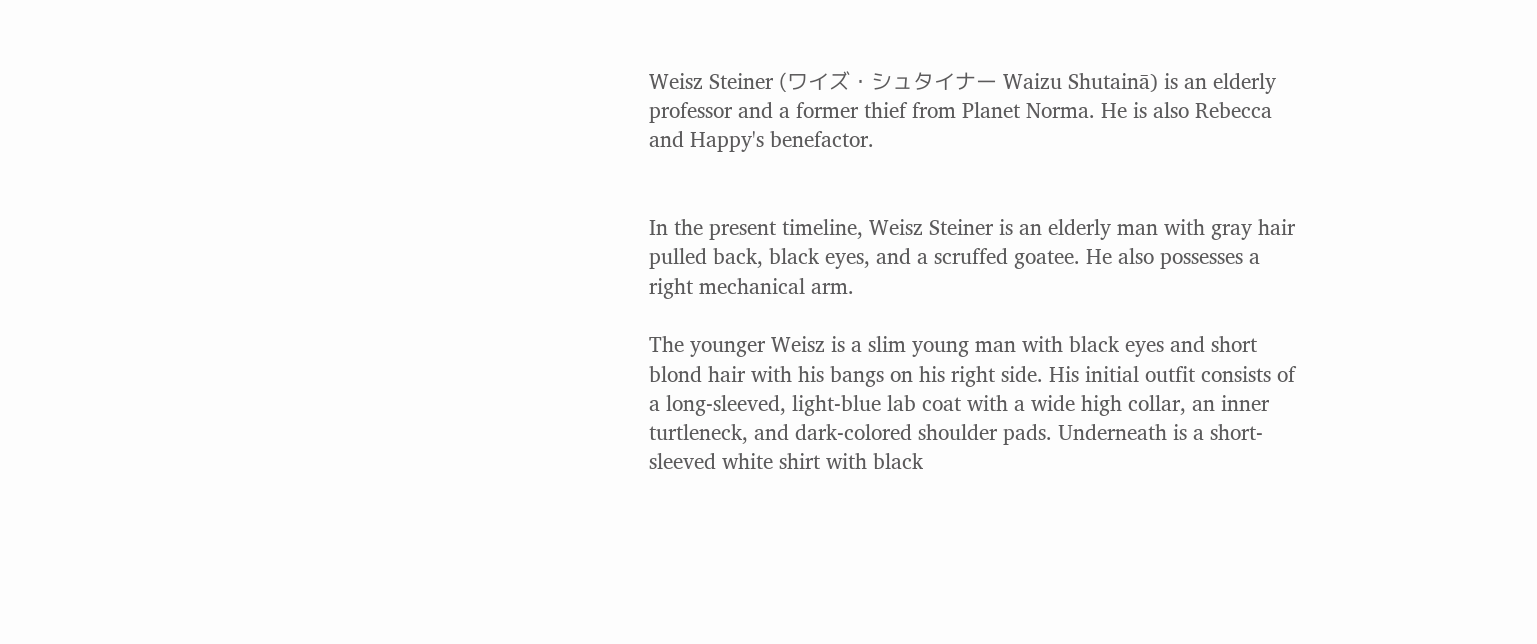Weisz Steiner (ワイズ・シュタイナー Waizu Shutainā) is an elderly professor and a former thief from Planet Norma. He is also Rebecca and Happy's benefactor.


In the present timeline, Weisz Steiner is an elderly man with gray hair pulled back, black eyes, and a scruffed goatee. He also possesses a right mechanical arm.

The younger Weisz is a slim young man with black eyes and short blond hair with his bangs on his right side. His initial outfit consists of a long-sleeved, light-blue lab coat with a wide high collar, an inner turtleneck, and dark-colored shoulder pads. Underneath is a short-sleeved white shirt with black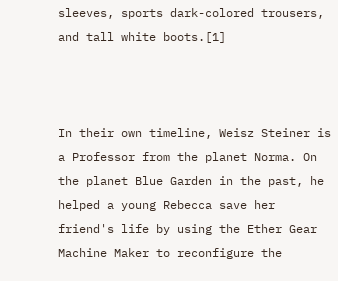sleeves, sports dark-colored trousers, and tall white boots.[1]



In their own timeline, Weisz Steiner is a Professor from the planet Norma. On the planet Blue Garden in the past, he helped a young Rebecca save her friend's life by using the Ether Gear Machine Maker to reconfigure the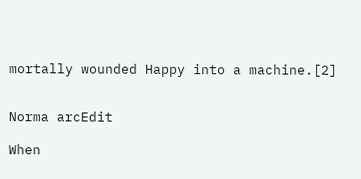mortally wounded Happy into a machine.[2]


Norma arcEdit

When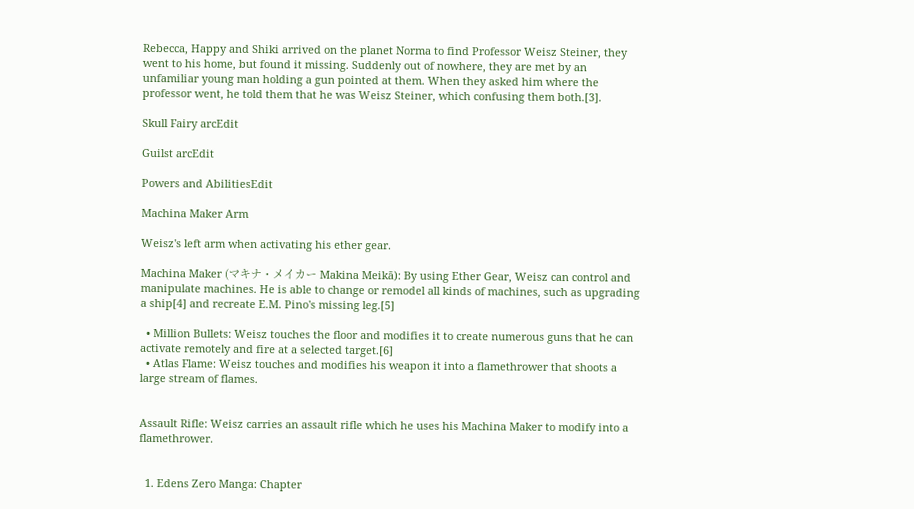Rebecca, Happy and Shiki arrived on the planet Norma to find Professor Weisz Steiner, they went to his home, but found it missing. Suddenly out of nowhere, they are met by an unfamiliar young man holding a gun pointed at them. When they asked him where the professor went, he told them that he was Weisz Steiner, which confusing them both.[3].

Skull Fairy arcEdit

Guilst arcEdit

Powers and AbilitiesEdit

Machina Maker Arm

Weisz's left arm when activating his ether gear.

Machina Maker (マキナ・メイカー Makina Meikā): By using Ether Gear, Weisz can control and manipulate machines. He is able to change or remodel all kinds of machines, such as upgrading a ship[4] and recreate E.M. Pino's missing leg.[5]

  • Million Bullets: Weisz touches the floor and modifies it to create numerous guns that he can activate remotely and fire at a selected target.[6]
  • Atlas Flame: Weisz touches and modifies his weapon it into a flamethrower that shoots a large stream of flames.


Assault Rifle: Weisz carries an assault rifle which he uses his Machina Maker to modify into a flamethrower.


  1. Edens Zero Manga: Chapter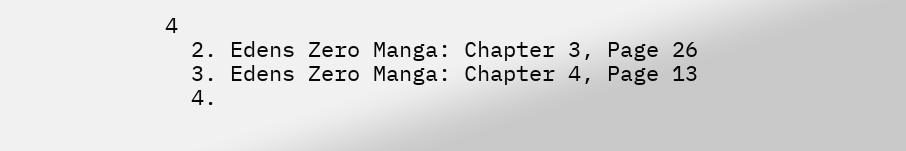4
  2. Edens Zero Manga: Chapter 3, Page 26
  3. Edens Zero Manga: Chapter 4, Page 13
  4.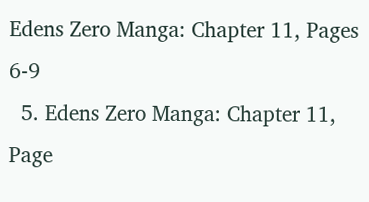Edens Zero Manga: Chapter 11, Pages 6-9
  5. Edens Zero Manga: Chapter 11, Page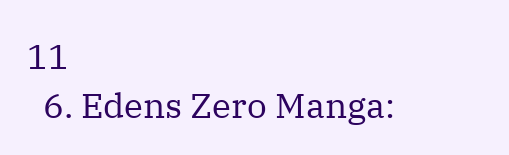11
  6. Edens Zero Manga: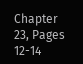Chapter 23, Pages 12-14